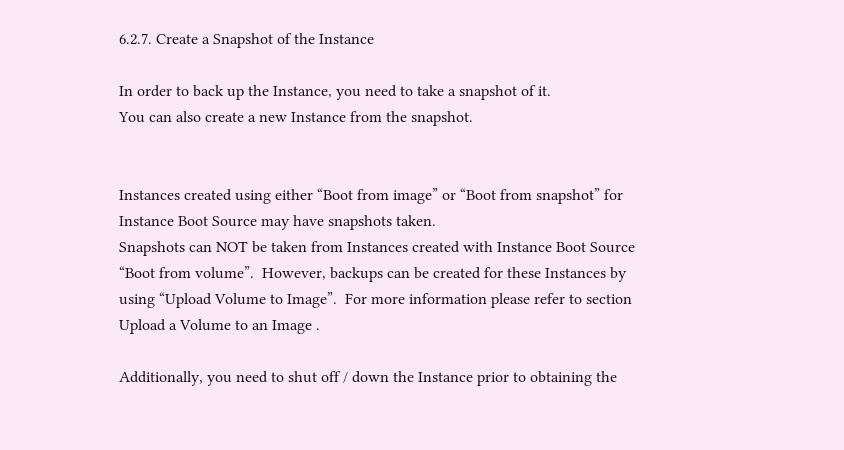6.2.7. Create a Snapshot of the Instance

In order to back up the Instance, you need to take a snapshot of it.
You can also create a new Instance from the snapshot.


Instances created using either “Boot from image” or “Boot from snapshot” for Instance Boot Source may have snapshots taken.
Snapshots can NOT be taken from Instances created with Instance Boot Source “Boot from volume”.  However, backups can be created for these Instances by using “Upload Volume to Image”.  For more information please refer to section Upload a Volume to an Image .

Additionally, you need to shut off / down the Instance prior to obtaining the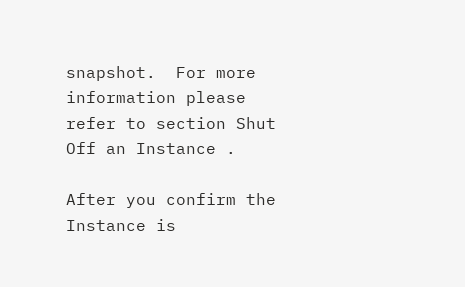snapshot.  For more information please refer to section Shut Off an Instance .

After you confirm the Instance is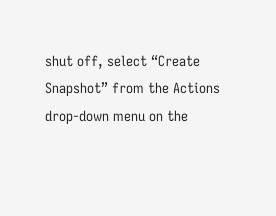shut off, select “Create Snapshot” from the Actions drop-down menu on the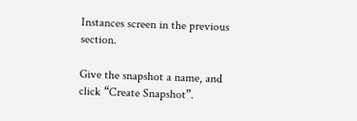Instances screen in the previous section.

Give the snapshot a name, and click “Create Snapshot”.